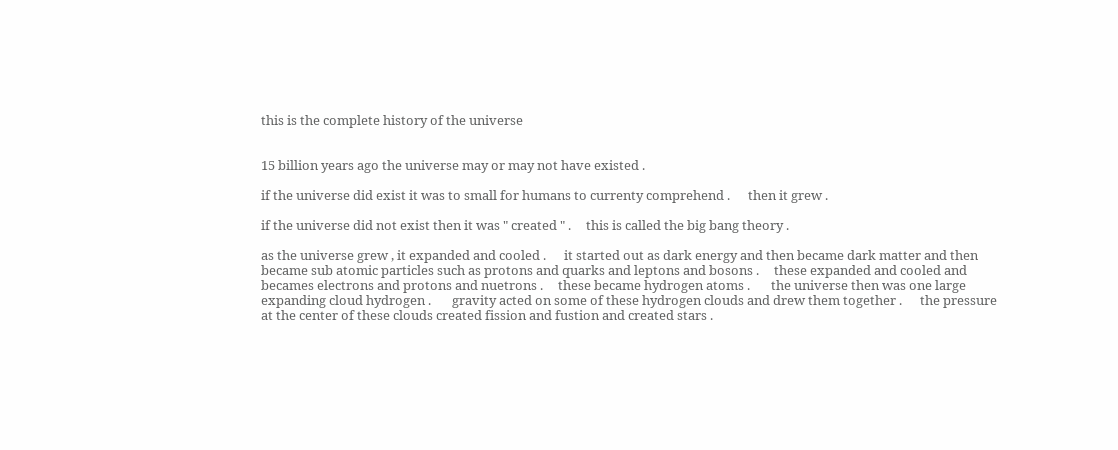this is the complete history of the universe


15 billion years ago the universe may or may not have existed .

if the universe did exist it was to small for humans to currenty comprehend .      then it grew .

if the universe did not exist then it was " created " .     this is called the big bang theory .

as the universe grew , it expanded and cooled .      it started out as dark energy and then became dark matter and then became sub atomic particles such as protons and quarks and leptons and bosons .     these expanded and cooled and becames electrons and protons and nuetrons .     these became hydrogen atoms .       the universe then was one large expanding cloud hydrogen .       gravity acted on some of these hydrogen clouds and drew them together .      the pressure at the center of these clouds created fission and fustion and created stars .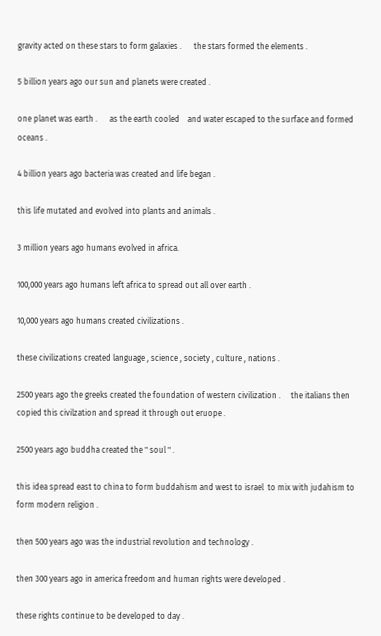gravity acted on these stars to form galaxies .      the stars formed the elements .

5 billion years ago our sun and planets were created .

one planet was earth .      as the earth cooled    and water escaped to the surface and formed oceans .

4 billion years ago bacteria was created and life began .

this life mutated and evolved into plants and animals .

3 million years ago humans evolved in africa.

100,000 years ago humans left africa to spread out all over earth .

10,000 years ago humans created civilizations .

these civilizations created language , science , society , culture , nations .

2500 years ago the greeks created the foundation of western civilization .     the italians then copied this civilzation and spread it through out eruope .

2500 years ago buddha created the " soul " .

this idea spread east to china to form buddahism and west to israel  to mix with judahism to form modern religion .

then 500 years ago was the industrial revolution and technology .

then 300 years ago in america freedom and human rights were developed .

these rights continue to be developed to day .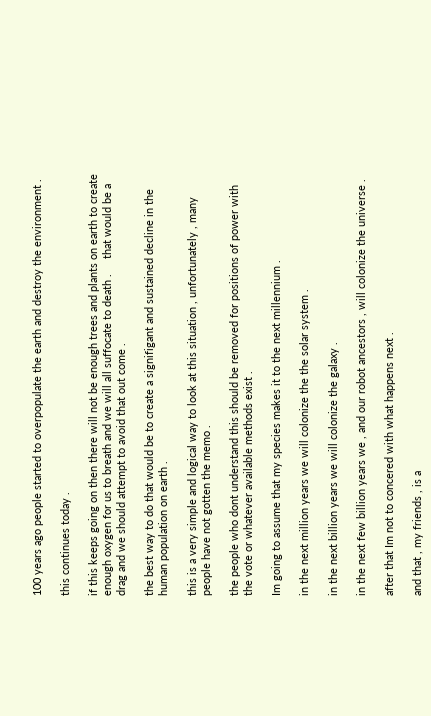100 years ago people started to overpopulate the earth and destroy the environment .

this continues today .

if this keeps going on then there will not be enough trees and plants on earth to create enough oxygen for us to breath and we will all suffocate to death .     that would be a drag and we should attempt to avoid that out come .

the best way to do that would be to create a signifigant and sustained decline in the human population on earth .

this is a very simple and logical way to look at this situation , unfortunately , many people have not gotten the memo .

the people who dont understand this should be removed for positions of power with the vote or whatever available methods exist .

Im going to assume that my species makes it to the next millennium .

in the next million years we will colonize the the solar system .

in the next billion years we will colonize the galaxy .

in the next few billion years we , and our robot ancestors , will colonize the universe .

after that Im not to concered with what happens next .

and that , my friends , is a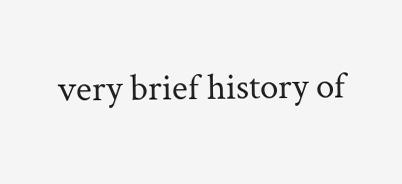very brief history of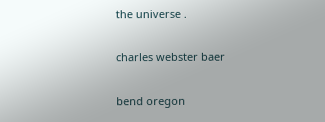the universe .

charles webster baer

bend oregon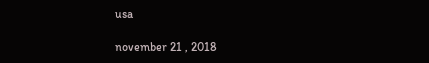usa

november 21 , 2018